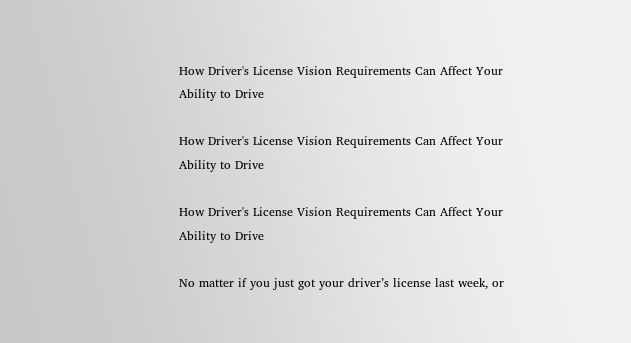How Driver's License Vision Requirements Can Affect Your Ability to Drive

How Driver's License Vision Requirements Can Affect Your Ability to Drive

How Driver's License Vision Requirements Can Affect Your Ability to Drive

No matter if you just got your driver’s license last week, or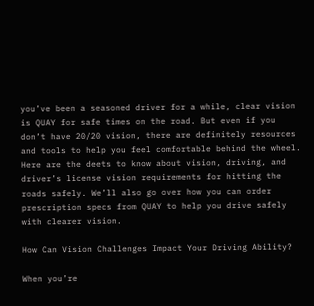you’ve been a seasoned driver for a while, clear vision is QUAY for safe times on the road. But even if you don’t have 20/20 vision, there are definitely resources and tools to help you feel comfortable behind the wheel. Here are the deets to know about vision, driving, and driver’s license vision requirements for hitting the roads safely. We’ll also go over how you can order prescription specs from QUAY to help you drive safely with clearer vision.

How Can Vision Challenges Impact Your Driving Ability?

When you’re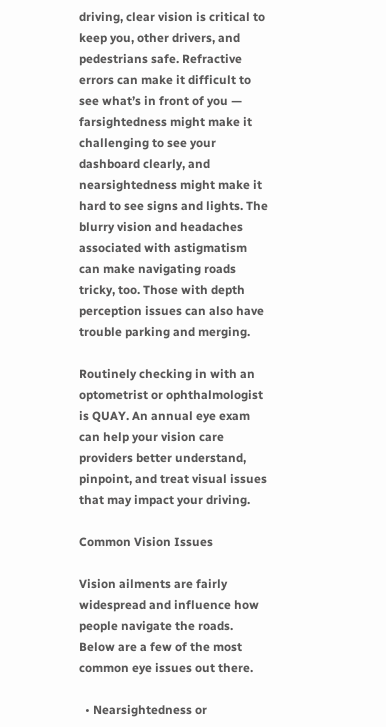driving, clear vision is critical to keep you, other drivers, and pedestrians safe. Refractive errors can make it difficult to see what’s in front of you — farsightedness might make it challenging to see your dashboard clearly, and nearsightedness might make it hard to see signs and lights. The blurry vision and headaches associated with astigmatism can make navigating roads tricky, too. Those with depth perception issues can also have trouble parking and merging.

Routinely checking in with an optometrist or ophthalmologist is QUAY. An annual eye exam can help your vision care providers better understand, pinpoint, and treat visual issues that may impact your driving.

Common Vision Issues

Vision ailments are fairly widespread and influence how people navigate the roads. Below are a few of the most common eye issues out there.

  • Nearsightedness or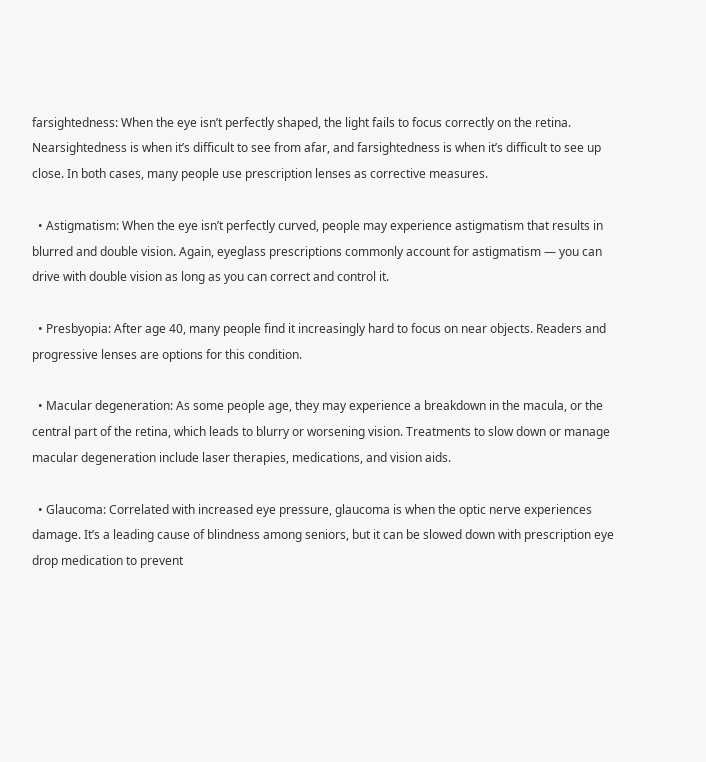farsightedness: When the eye isn’t perfectly shaped, the light fails to focus correctly on the retina. Nearsightedness is when it’s difficult to see from afar, and farsightedness is when it’s difficult to see up close. In both cases, many people use prescription lenses as corrective measures.

  • Astigmatism: When the eye isn’t perfectly curved, people may experience astigmatism that results in blurred and double vision. Again, eyeglass prescriptions commonly account for astigmatism — you can drive with double vision as long as you can correct and control it.

  • Presbyopia: After age 40, many people find it increasingly hard to focus on near objects. Readers and progressive lenses are options for this condition.

  • Macular degeneration: As some people age, they may experience a breakdown in the macula, or the central part of the retina, which leads to blurry or worsening vision. Treatments to slow down or manage macular degeneration include laser therapies, medications, and vision aids.

  • Glaucoma: Correlated with increased eye pressure, glaucoma is when the optic nerve experiences damage. It’s a leading cause of blindness among seniors, but it can be slowed down with prescription eye drop medication to prevent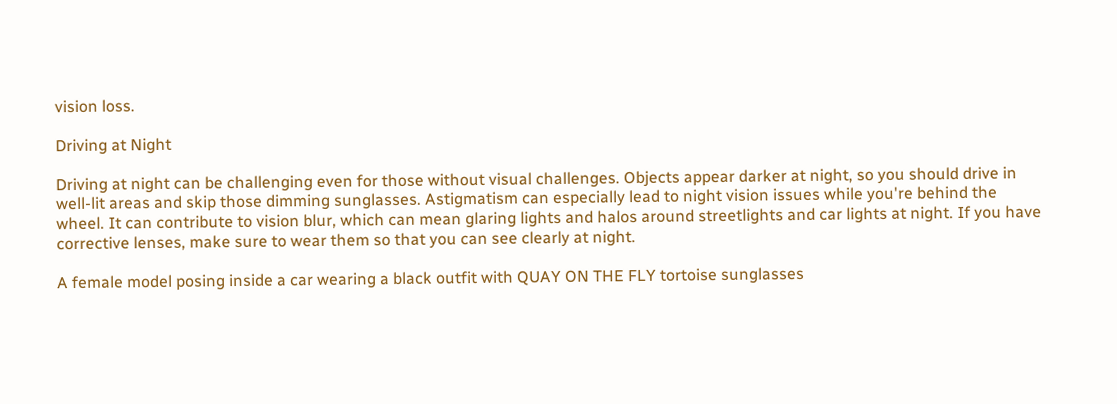vision loss.

Driving at Night

Driving at night can be challenging even for those without visual challenges. Objects appear darker at night, so you should drive in well-lit areas and skip those dimming sunglasses. Astigmatism can especially lead to night vision issues while you're behind the wheel. It can contribute to vision blur, which can mean glaring lights and halos around streetlights and car lights at night. If you have corrective lenses, make sure to wear them so that you can see clearly at night.

A female model posing inside a car wearing a black outfit with QUAY ON THE FLY tortoise sunglasses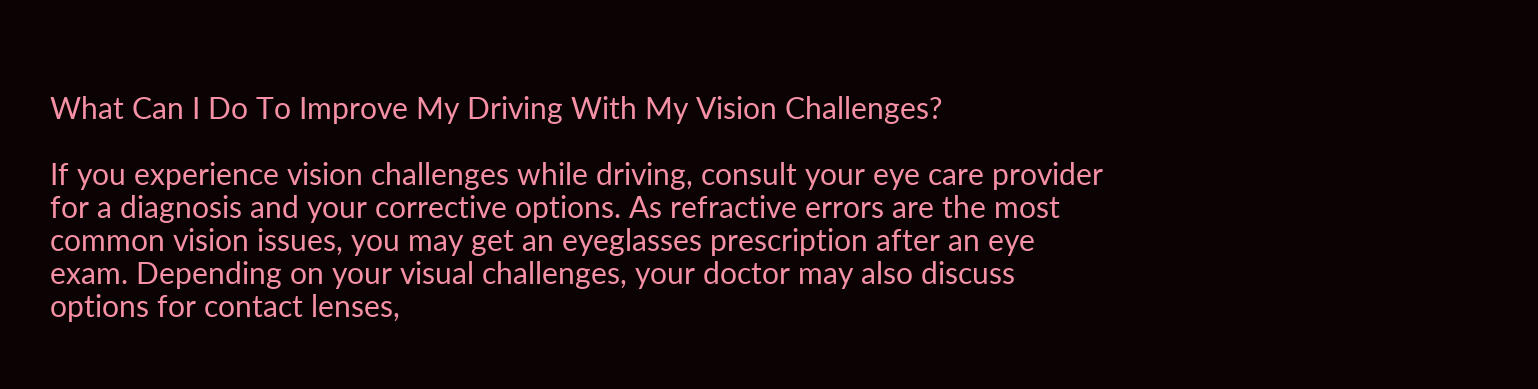What Can I Do To Improve My Driving With My Vision Challenges?

If you experience vision challenges while driving, consult your eye care provider for a diagnosis and your corrective options. As refractive errors are the most common vision issues, you may get an eyeglasses prescription after an eye exam. Depending on your visual challenges, your doctor may also discuss options for contact lenses,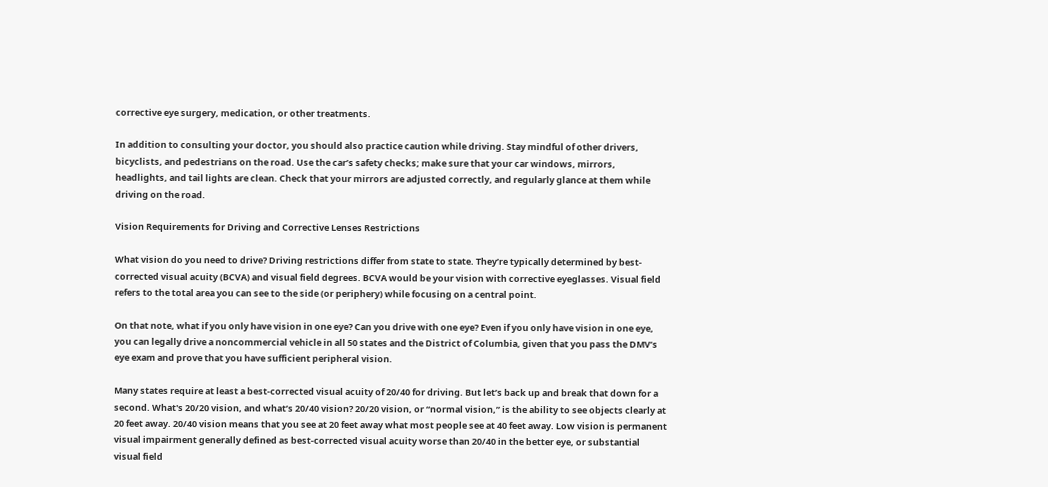corrective eye surgery, medication, or other treatments.

In addition to consulting your doctor, you should also practice caution while driving. Stay mindful of other drivers, bicyclists, and pedestrians on the road. Use the car’s safety checks; make sure that your car windows, mirrors, headlights, and tail lights are clean. Check that your mirrors are adjusted correctly, and regularly glance at them while driving on the road.

Vision Requirements for Driving and Corrective Lenses Restrictions

What vision do you need to drive? Driving restrictions differ from state to state. They’re typically determined by best-corrected visual acuity (BCVA) and visual field degrees. BCVA would be your vision with corrective eyeglasses. Visual field refers to the total area you can see to the side (or periphery) while focusing on a central point.

On that note, what if you only have vision in one eye? Can you drive with one eye? Even if you only have vision in one eye, you can legally drive a noncommercial vehicle in all 50 states and the District of Columbia, given that you pass the DMV’s eye exam and prove that you have sufficient peripheral vision.

Many states require at least a best-corrected visual acuity of 20/40 for driving. But let’s back up and break that down for a second. What's 20/20 vision, and what’s 20/40 vision? 20/20 vision, or “normal vision,” is the ability to see objects clearly at 20 feet away. 20/40 vision means that you see at 20 feet away what most people see at 40 feet away. Low vision is permanent visual impairment generally defined as best-corrected visual acuity worse than 20/40 in the better eye, or substantial visual field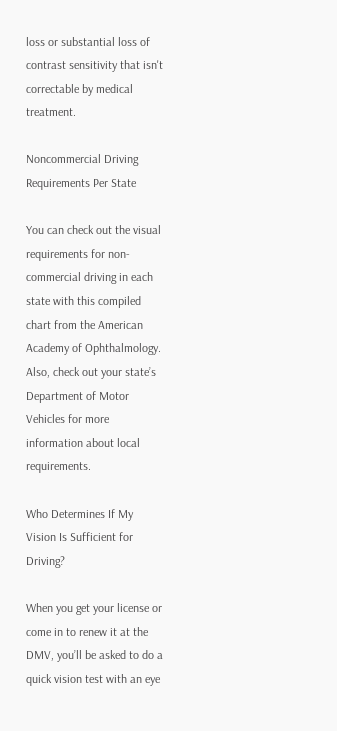loss or substantial loss of contrast sensitivity that isn't correctable by medical treatment.

Noncommercial Driving Requirements Per State

You can check out the visual requirements for non-commercial driving in each state with this compiled chart from the American Academy of Ophthalmology. Also, check out your state’s Department of Motor Vehicles for more information about local requirements.

Who Determines If My Vision Is Sufficient for Driving?

When you get your license or come in to renew it at the DMV, you’ll be asked to do a quick vision test with an eye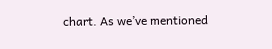chart. As we’ve mentioned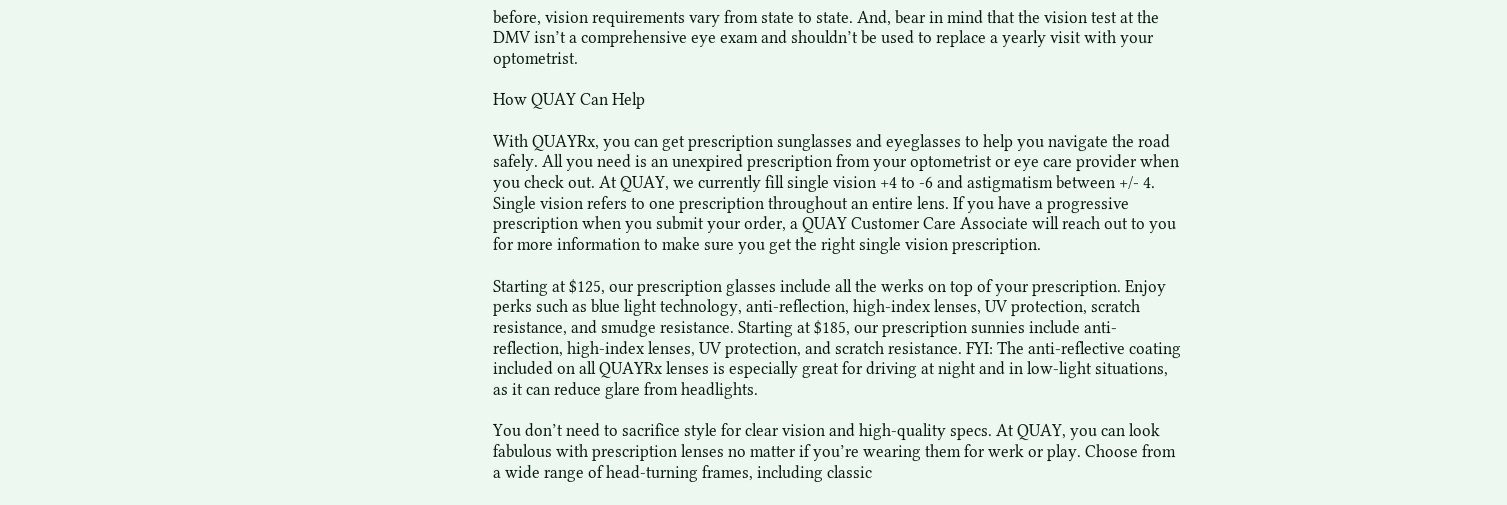before, vision requirements vary from state to state. And, bear in mind that the vision test at the DMV isn’t a comprehensive eye exam and shouldn’t be used to replace a yearly visit with your optometrist.

How QUAY Can Help

With QUAYRx, you can get prescription sunglasses and eyeglasses to help you navigate the road safely. All you need is an unexpired prescription from your optometrist or eye care provider when you check out. At QUAY, we currently fill single vision +4 to -6 and astigmatism between +/- 4. Single vision refers to one prescription throughout an entire lens. If you have a progressive prescription when you submit your order, a QUAY Customer Care Associate will reach out to you for more information to make sure you get the right single vision prescription.

Starting at $125, our prescription glasses include all the werks on top of your prescription. Enjoy perks such as blue light technology, anti-reflection, high-index lenses, UV protection, scratch resistance, and smudge resistance. Starting at $185, our prescription sunnies include anti-reflection, high-index lenses, UV protection, and scratch resistance. FYI: The anti-reflective coating included on all QUAYRx lenses is especially great for driving at night and in low-light situations, as it can reduce glare from headlights.

You don’t need to sacrifice style for clear vision and high-quality specs. At QUAY, you can look fabulous with prescription lenses no matter if you’re wearing them for werk or play. Choose from a wide range of head-turning frames, including classic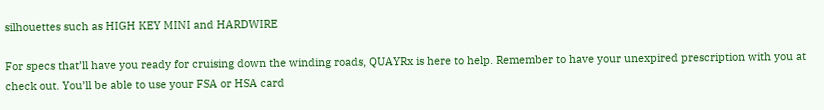silhouettes such as HIGH KEY MINI and HARDWIRE

For specs that’ll have you ready for cruising down the winding roads, QUAYRx is here to help. Remember to have your unexpired prescription with you at check out. You’ll be able to use your FSA or HSA card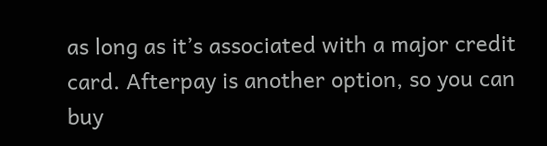as long as it’s associated with a major credit card. Afterpay is another option, so you can buy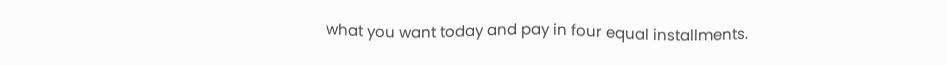what you want today and pay in four equal installments.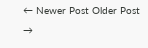← Newer Post Older Post →